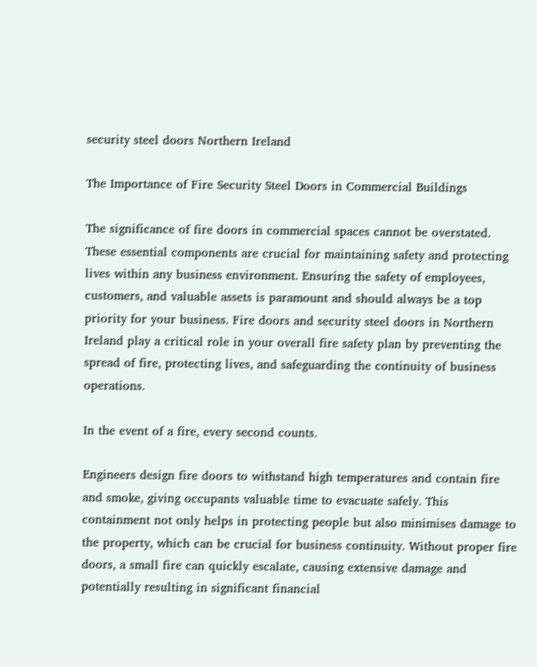security steel doors Northern Ireland

The Importance of Fire Security Steel Doors in Commercial Buildings

The significance of fire doors in commercial spaces cannot be overstated. These essential components are crucial for maintaining safety and protecting lives within any business environment. Ensuring the safety of employees, customers, and valuable assets is paramount and should always be a top priority for your business. Fire doors and security steel doors in Northern Ireland play a critical role in your overall fire safety plan by preventing the spread of fire, protecting lives, and safeguarding the continuity of business operations.

In the event of a fire, every second counts.

Engineers design fire doors to withstand high temperatures and contain fire and smoke, giving occupants valuable time to evacuate safely. This containment not only helps in protecting people but also minimises damage to the property, which can be crucial for business continuity. Without proper fire doors, a small fire can quickly escalate, causing extensive damage and potentially resulting in significant financial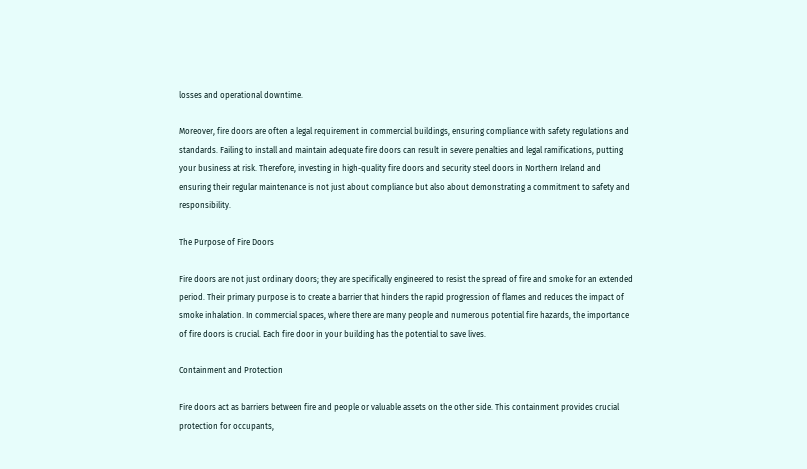losses and operational downtime.

Moreover, fire doors are often a legal requirement in commercial buildings, ensuring compliance with safety regulations and standards. Failing to install and maintain adequate fire doors can result in severe penalties and legal ramifications, putting your business at risk. Therefore, investing in high-quality fire doors and security steel doors in Northern Ireland and ensuring their regular maintenance is not just about compliance but also about demonstrating a commitment to safety and responsibility.

The Purpose of Fire Doors

Fire doors are not just ordinary doors; they are specifically engineered to resist the spread of fire and smoke for an extended period. Their primary purpose is to create a barrier that hinders the rapid progression of flames and reduces the impact of smoke inhalation. In commercial spaces, where there are many people and numerous potential fire hazards, the importance of fire doors is crucial. Each fire door in your building has the potential to save lives.

Containment and Protection

Fire doors act as barriers between fire and people or valuable assets on the other side. This containment provides crucial protection for occupants,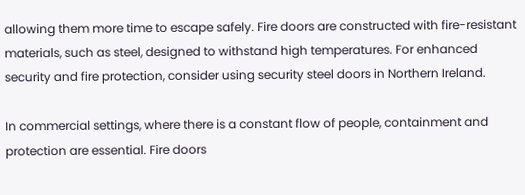allowing them more time to escape safely. Fire doors are constructed with fire-resistant materials, such as steel, designed to withstand high temperatures. For enhanced security and fire protection, consider using security steel doors in Northern Ireland.

In commercial settings, where there is a constant flow of people, containment and protection are essential. Fire doors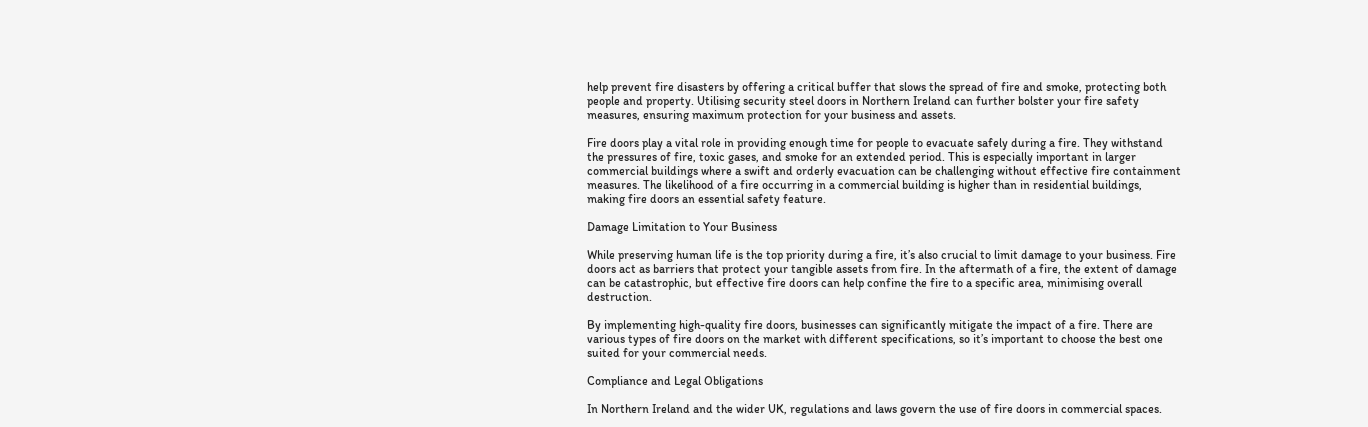help prevent fire disasters by offering a critical buffer that slows the spread of fire and smoke, protecting both people and property. Utilising security steel doors in Northern Ireland can further bolster your fire safety measures, ensuring maximum protection for your business and assets.

Fire doors play a vital role in providing enough time for people to evacuate safely during a fire. They withstand the pressures of fire, toxic gases, and smoke for an extended period. This is especially important in larger commercial buildings where a swift and orderly evacuation can be challenging without effective fire containment measures. The likelihood of a fire occurring in a commercial building is higher than in residential buildings, making fire doors an essential safety feature.

Damage Limitation to Your Business

While preserving human life is the top priority during a fire, it’s also crucial to limit damage to your business. Fire doors act as barriers that protect your tangible assets from fire. In the aftermath of a fire, the extent of damage can be catastrophic, but effective fire doors can help confine the fire to a specific area, minimising overall destruction.

By implementing high-quality fire doors, businesses can significantly mitigate the impact of a fire. There are various types of fire doors on the market with different specifications, so it’s important to choose the best one suited for your commercial needs.

Compliance and Legal Obligations

In Northern Ireland and the wider UK, regulations and laws govern the use of fire doors in commercial spaces.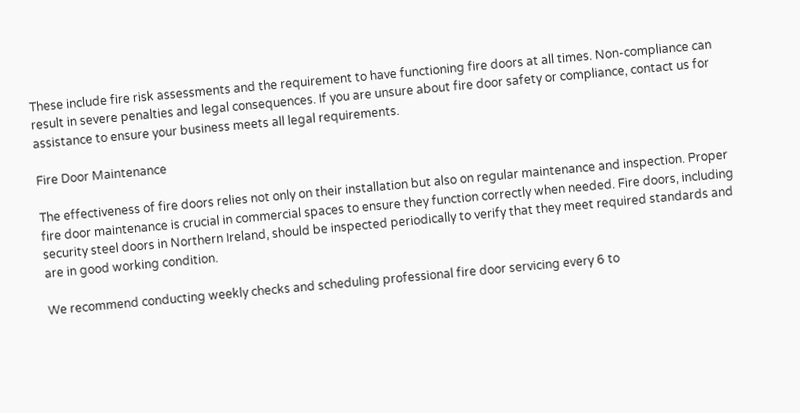These include fire risk assessments and the requirement to have functioning fire doors at all times. Non-compliance can result in severe penalties and legal consequences. If you are unsure about fire door safety or compliance, contact us for assistance to ensure your business meets all legal requirements.

Fire Door Maintenance

The effectiveness of fire doors relies not only on their installation but also on regular maintenance and inspection. Proper fire door maintenance is crucial in commercial spaces to ensure they function correctly when needed. Fire doors, including security steel doors in Northern Ireland, should be inspected periodically to verify that they meet required standards and are in good working condition.

We recommend conducting weekly checks and scheduling professional fire door servicing every 6 to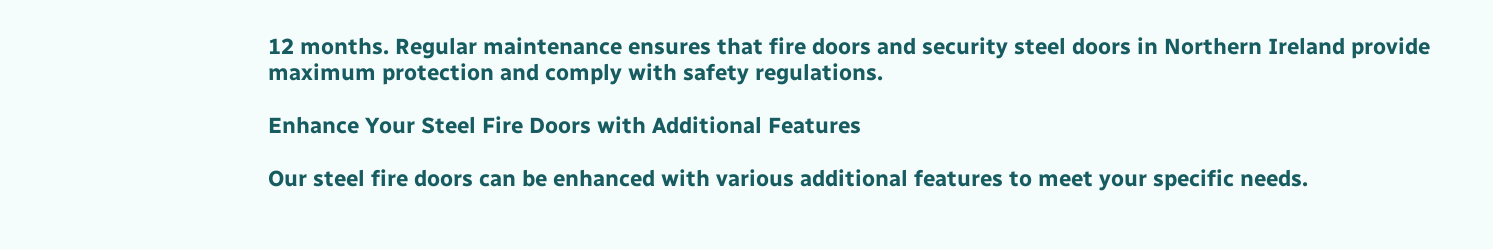12 months. Regular maintenance ensures that fire doors and security steel doors in Northern Ireland provide maximum protection and comply with safety regulations.

Enhance Your Steel Fire Doors with Additional Features

Our steel fire doors can be enhanced with various additional features to meet your specific needs.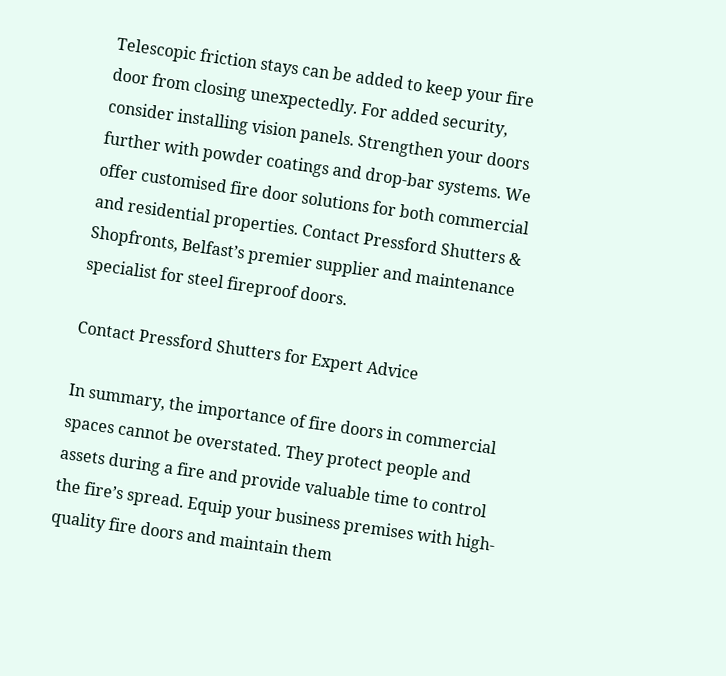Telescopic friction stays can be added to keep your fire door from closing unexpectedly. For added security, consider installing vision panels. Strengthen your doors further with powder coatings and drop-bar systems. We offer customised fire door solutions for both commercial and residential properties. Contact Pressford Shutters & Shopfronts, Belfast’s premier supplier and maintenance specialist for steel fireproof doors.

Contact Pressford Shutters for Expert Advice

In summary, the importance of fire doors in commercial spaces cannot be overstated. They protect people and assets during a fire and provide valuable time to control the fire’s spread. Equip your business premises with high-quality fire doors and maintain them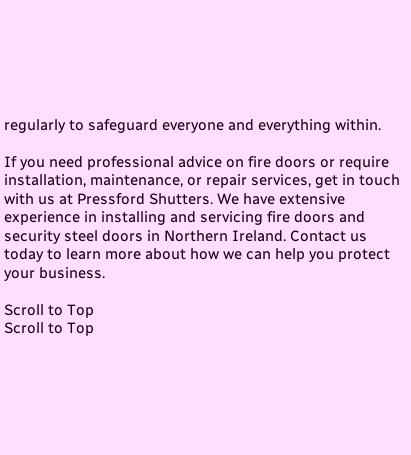regularly to safeguard everyone and everything within.

If you need professional advice on fire doors or require installation, maintenance, or repair services, get in touch with us at Pressford Shutters. We have extensive experience in installing and servicing fire doors and security steel doors in Northern Ireland. Contact us today to learn more about how we can help you protect your business.

Scroll to Top
Scroll to Top